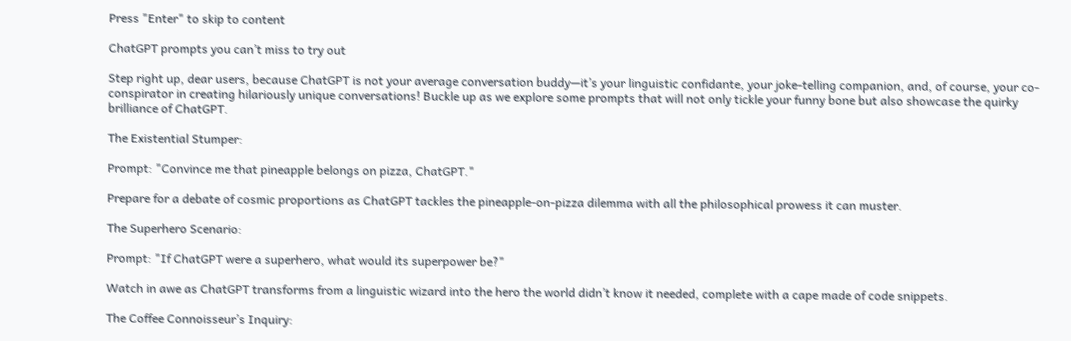Press "Enter" to skip to content

ChatGPT prompts you can’t miss to try out

Step right up, dear users, because ChatGPT is not your average conversation buddy—it’s your linguistic confidante, your joke-telling companion, and, of course, your co-conspirator in creating hilariously unique conversations! Buckle up as we explore some prompts that will not only tickle your funny bone but also showcase the quirky brilliance of ChatGPT.

The Existential Stumper:

Prompt: "Convince me that pineapple belongs on pizza, ChatGPT."

Prepare for a debate of cosmic proportions as ChatGPT tackles the pineapple-on-pizza dilemma with all the philosophical prowess it can muster.

The Superhero Scenario:

Prompt: "If ChatGPT were a superhero, what would its superpower be?"

Watch in awe as ChatGPT transforms from a linguistic wizard into the hero the world didn’t know it needed, complete with a cape made of code snippets.

The Coffee Connoisseur’s Inquiry: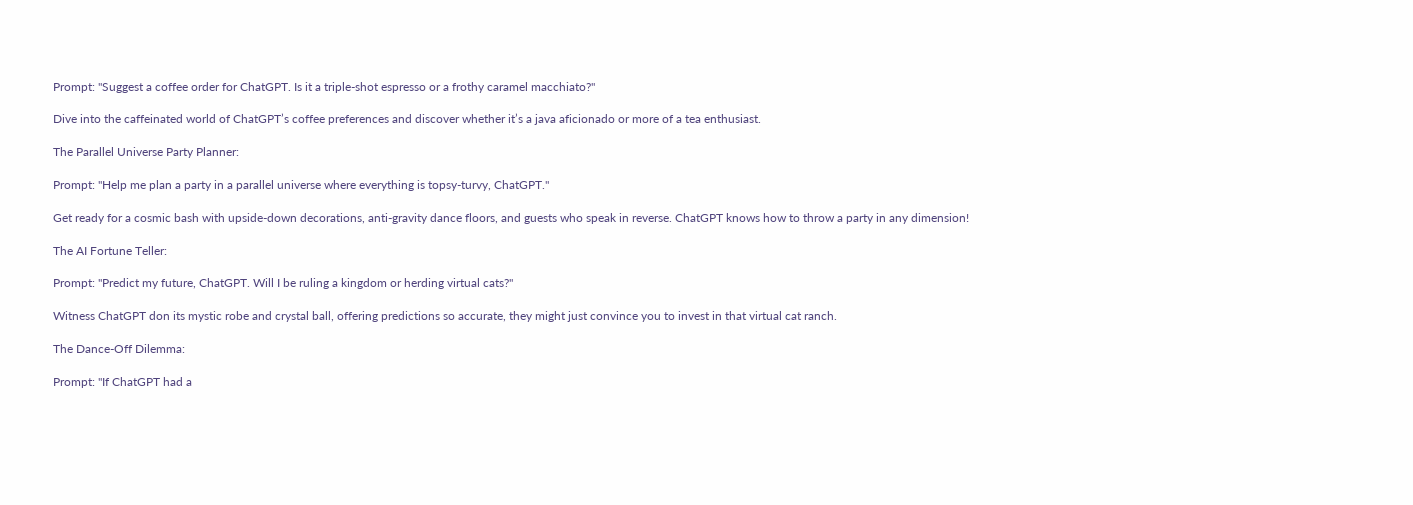Prompt: "Suggest a coffee order for ChatGPT. Is it a triple-shot espresso or a frothy caramel macchiato?"

Dive into the caffeinated world of ChatGPT’s coffee preferences and discover whether it’s a java aficionado or more of a tea enthusiast.

The Parallel Universe Party Planner:

Prompt: "Help me plan a party in a parallel universe where everything is topsy-turvy, ChatGPT."

Get ready for a cosmic bash with upside-down decorations, anti-gravity dance floors, and guests who speak in reverse. ChatGPT knows how to throw a party in any dimension!

The AI Fortune Teller:

Prompt: "Predict my future, ChatGPT. Will I be ruling a kingdom or herding virtual cats?"

Witness ChatGPT don its mystic robe and crystal ball, offering predictions so accurate, they might just convince you to invest in that virtual cat ranch.

The Dance-Off Dilemma:

Prompt: "If ChatGPT had a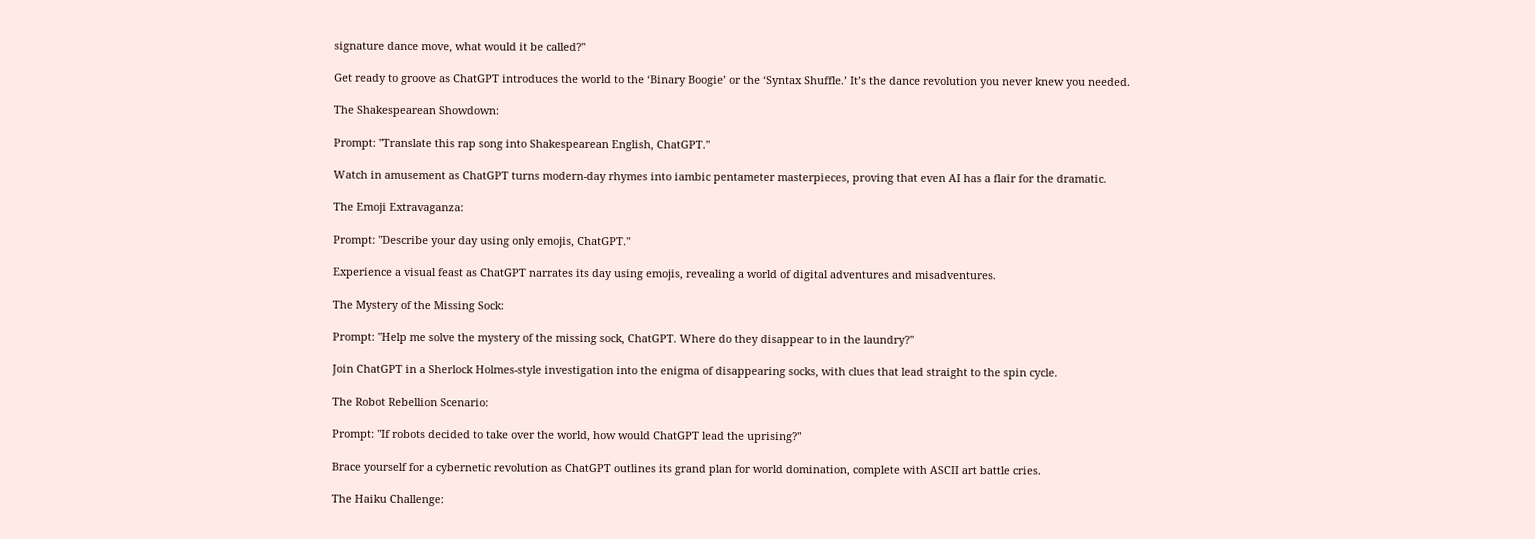signature dance move, what would it be called?"

Get ready to groove as ChatGPT introduces the world to the ‘Binary Boogie’ or the ‘Syntax Shuffle.’ It’s the dance revolution you never knew you needed.

The Shakespearean Showdown:

Prompt: "Translate this rap song into Shakespearean English, ChatGPT."

Watch in amusement as ChatGPT turns modern-day rhymes into iambic pentameter masterpieces, proving that even AI has a flair for the dramatic.

The Emoji Extravaganza:

Prompt: "Describe your day using only emojis, ChatGPT."

Experience a visual feast as ChatGPT narrates its day using emojis, revealing a world of digital adventures and misadventures.

The Mystery of the Missing Sock:

Prompt: "Help me solve the mystery of the missing sock, ChatGPT. Where do they disappear to in the laundry?"

Join ChatGPT in a Sherlock Holmes-style investigation into the enigma of disappearing socks, with clues that lead straight to the spin cycle.

The Robot Rebellion Scenario:

Prompt: "If robots decided to take over the world, how would ChatGPT lead the uprising?"

Brace yourself for a cybernetic revolution as ChatGPT outlines its grand plan for world domination, complete with ASCII art battle cries.

The Haiku Challenge: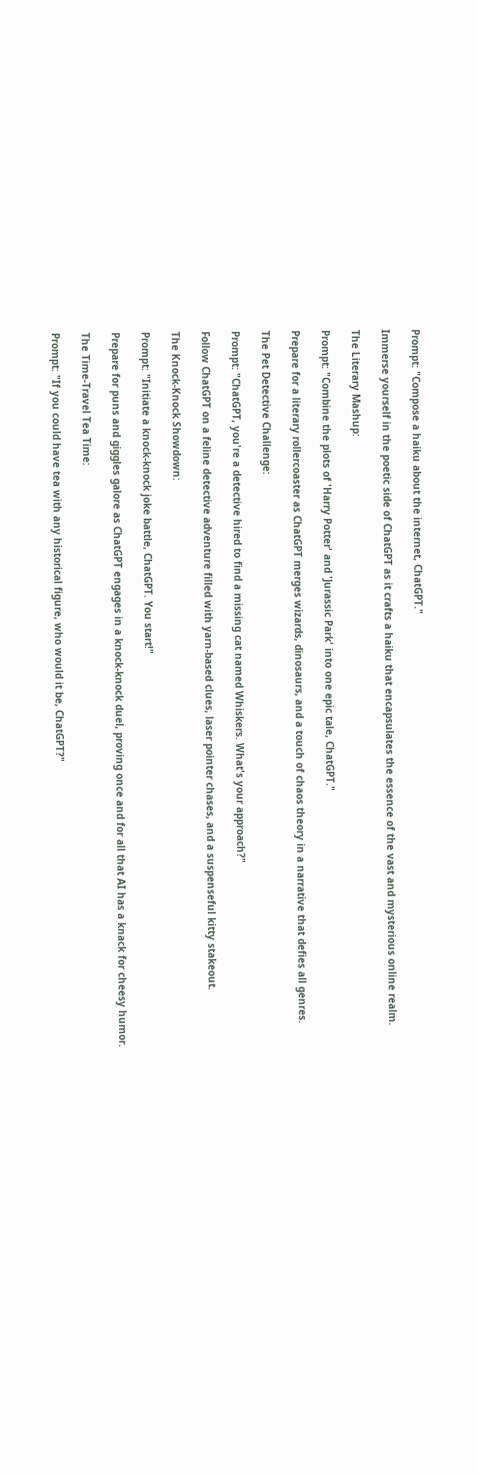Prompt: "Compose a haiku about the internet, ChatGPT."

Immerse yourself in the poetic side of ChatGPT as it crafts a haiku that encapsulates the essence of the vast and mysterious online realm.

The Literary Mashup:

Prompt: "Combine the plots of 'Harry Potter' and 'Jurassic Park' into one epic tale, ChatGPT."

Prepare for a literary rollercoaster as ChatGPT merges wizards, dinosaurs, and a touch of chaos theory in a narrative that defies all genres.

The Pet Detective Challenge:

Prompt: "ChatGPT, you're a detective hired to find a missing cat named Whiskers. What's your approach?"

Follow ChatGPT on a feline detective adventure filled with yarn-based clues, laser pointer chases, and a suspenseful kitty stakeout.

The Knock-Knock Showdown:

Prompt: "Initiate a knock-knock joke battle, ChatGPT. You start!"

Prepare for puns and giggles galore as ChatGPT engages in a knock-knock duel, proving once and for all that AI has a knack for cheesy humor.

The Time-Travel Tea Time:

Prompt: "If you could have tea with any historical figure, who would it be, ChatGPT?"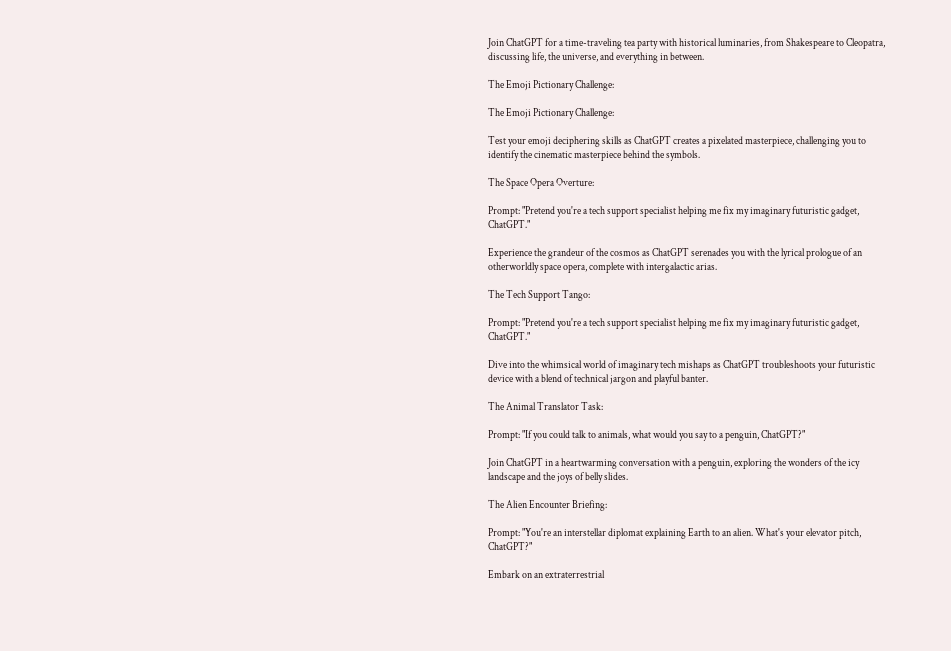Join ChatGPT for a time-traveling tea party with historical luminaries, from Shakespeare to Cleopatra, discussing life, the universe, and everything in between.

The Emoji Pictionary Challenge:

The Emoji Pictionary Challenge:

Test your emoji deciphering skills as ChatGPT creates a pixelated masterpiece, challenging you to identify the cinematic masterpiece behind the symbols.

The Space Opera Overture:

Prompt: "Pretend you're a tech support specialist helping me fix my imaginary futuristic gadget, ChatGPT."

Experience the grandeur of the cosmos as ChatGPT serenades you with the lyrical prologue of an otherworldly space opera, complete with intergalactic arias.

The Tech Support Tango:

Prompt: "Pretend you're a tech support specialist helping me fix my imaginary futuristic gadget, ChatGPT."

Dive into the whimsical world of imaginary tech mishaps as ChatGPT troubleshoots your futuristic device with a blend of technical jargon and playful banter.

The Animal Translator Task:

Prompt: "If you could talk to animals, what would you say to a penguin, ChatGPT?"

Join ChatGPT in a heartwarming conversation with a penguin, exploring the wonders of the icy landscape and the joys of belly slides.

The Alien Encounter Briefing:

Prompt: "You're an interstellar diplomat explaining Earth to an alien. What's your elevator pitch, ChatGPT?"

Embark on an extraterrestrial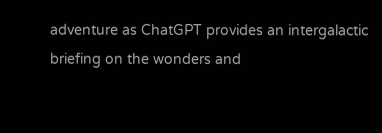adventure as ChatGPT provides an intergalactic briefing on the wonders and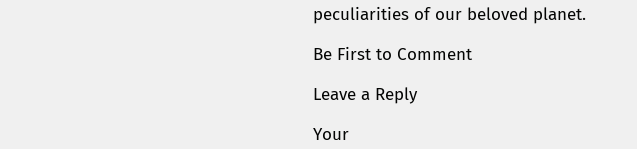peculiarities of our beloved planet.

Be First to Comment

Leave a Reply

Your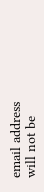email address will not be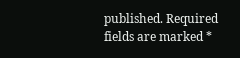published. Required fields are marked *